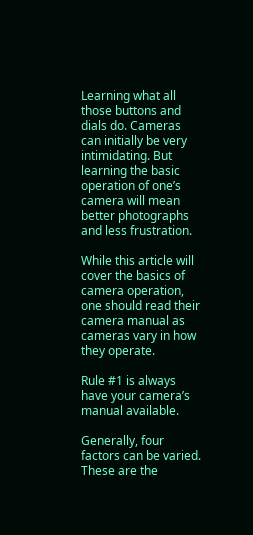Learning what all those buttons and dials do. Cameras can initially be very intimidating. But learning the basic operation of one’s camera will mean better photographs and less frustration.

While this article will cover the basics of camera operation, one should read their camera manual as cameras vary in how they operate.

Rule #1 is always have your camera’s manual available.

Generally, four factors can be varied. These are the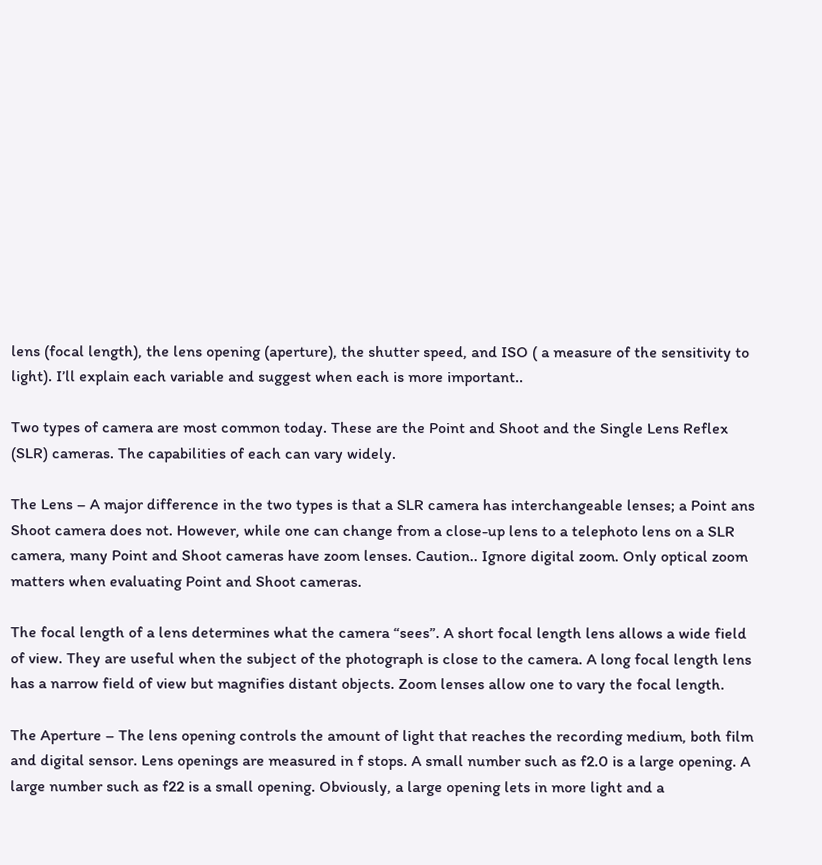lens (focal length), the lens opening (aperture), the shutter speed, and ISO ( a measure of the sensitivity to light). I’ll explain each variable and suggest when each is more important..

Two types of camera are most common today. These are the Point and Shoot and the Single Lens Reflex (SLR) cameras. The capabilities of each can vary widely.

The Lens – A major difference in the two types is that a SLR camera has interchangeable lenses; a Point ans Shoot camera does not. However, while one can change from a close-up lens to a telephoto lens on a SLR camera, many Point and Shoot cameras have zoom lenses. Caution.. Ignore digital zoom. Only optical zoom matters when evaluating Point and Shoot cameras.

The focal length of a lens determines what the camera “sees”. A short focal length lens allows a wide field of view. They are useful when the subject of the photograph is close to the camera. A long focal length lens has a narrow field of view but magnifies distant objects. Zoom lenses allow one to vary the focal length.

The Aperture – The lens opening controls the amount of light that reaches the recording medium, both film and digital sensor. Lens openings are measured in f stops. A small number such as f2.0 is a large opening. A large number such as f22 is a small opening. Obviously, a large opening lets in more light and a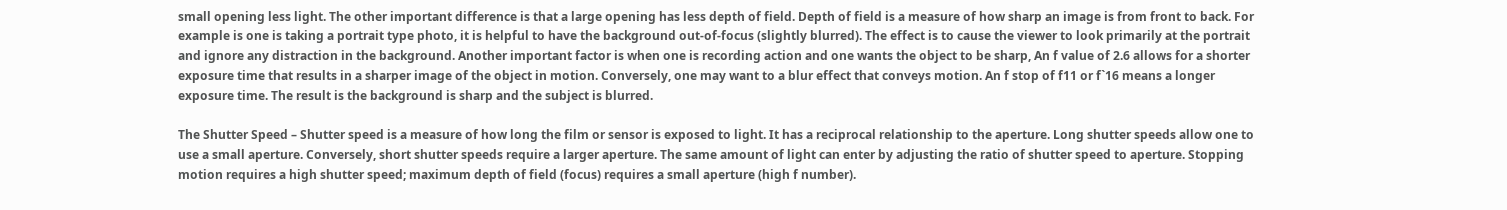small opening less light. The other important difference is that a large opening has less depth of field. Depth of field is a measure of how sharp an image is from front to back. For example is one is taking a portrait type photo, it is helpful to have the background out-of-focus (slightly blurred). The effect is to cause the viewer to look primarily at the portrait and ignore any distraction in the background. Another important factor is when one is recording action and one wants the object to be sharp, An f value of 2.6 allows for a shorter exposure time that results in a sharper image of the object in motion. Conversely, one may want to a blur effect that conveys motion. An f stop of f11 or f`16 means a longer exposure time. The result is the background is sharp and the subject is blurred.

The Shutter Speed – Shutter speed is a measure of how long the film or sensor is exposed to light. It has a reciprocal relationship to the aperture. Long shutter speeds allow one to use a small aperture. Conversely, short shutter speeds require a larger aperture. The same amount of light can enter by adjusting the ratio of shutter speed to aperture. Stopping motion requires a high shutter speed; maximum depth of field (focus) requires a small aperture (high f number).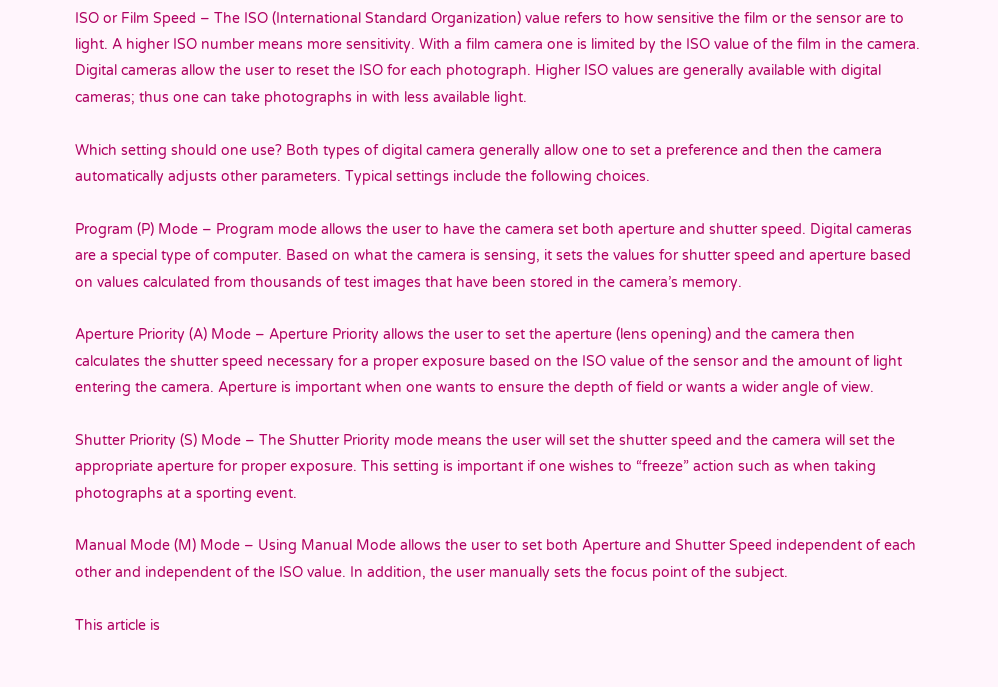ISO or Film Speed – The ISO (International Standard Organization) value refers to how sensitive the film or the sensor are to light. A higher ISO number means more sensitivity. With a film camera one is limited by the ISO value of the film in the camera. Digital cameras allow the user to reset the ISO for each photograph. Higher ISO values are generally available with digital cameras; thus one can take photographs in with less available light.

Which setting should one use? Both types of digital camera generally allow one to set a preference and then the camera automatically adjusts other parameters. Typical settings include the following choices.

Program (P) Mode – Program mode allows the user to have the camera set both aperture and shutter speed. Digital cameras are a special type of computer. Based on what the camera is sensing, it sets the values for shutter speed and aperture based on values calculated from thousands of test images that have been stored in the camera’s memory.

Aperture Priority (A) Mode – Aperture Priority allows the user to set the aperture (lens opening) and the camera then calculates the shutter speed necessary for a proper exposure based on the ISO value of the sensor and the amount of light entering the camera. Aperture is important when one wants to ensure the depth of field or wants a wider angle of view.

Shutter Priority (S) Mode – The Shutter Priority mode means the user will set the shutter speed and the camera will set the appropriate aperture for proper exposure. This setting is important if one wishes to “freeze” action such as when taking photographs at a sporting event.

Manual Mode (M) Mode – Using Manual Mode allows the user to set both Aperture and Shutter Speed independent of each other and independent of the ISO value. In addition, the user manually sets the focus point of the subject.

This article is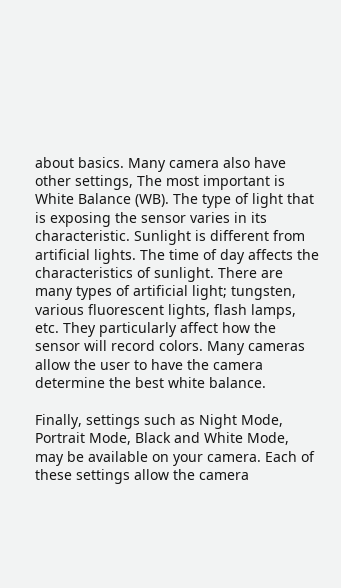about basics. Many camera also have other settings, The most important is White Balance (WB). The type of light that is exposing the sensor varies in its characteristic. Sunlight is different from artificial lights. The time of day affects the characteristics of sunlight. There are many types of artificial light; tungsten, various fluorescent lights, flash lamps, etc. They particularly affect how the sensor will record colors. Many cameras allow the user to have the camera determine the best white balance.

Finally, settings such as Night Mode, Portrait Mode, Black and White Mode, may be available on your camera. Each of these settings allow the camera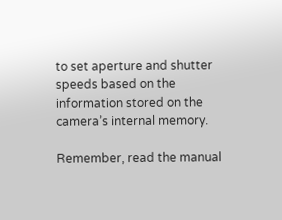to set aperture and shutter speeds based on the information stored on the camera’s internal memory.

Remember, read the manual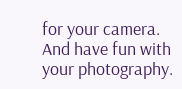for your camera. And have fun with your photography.